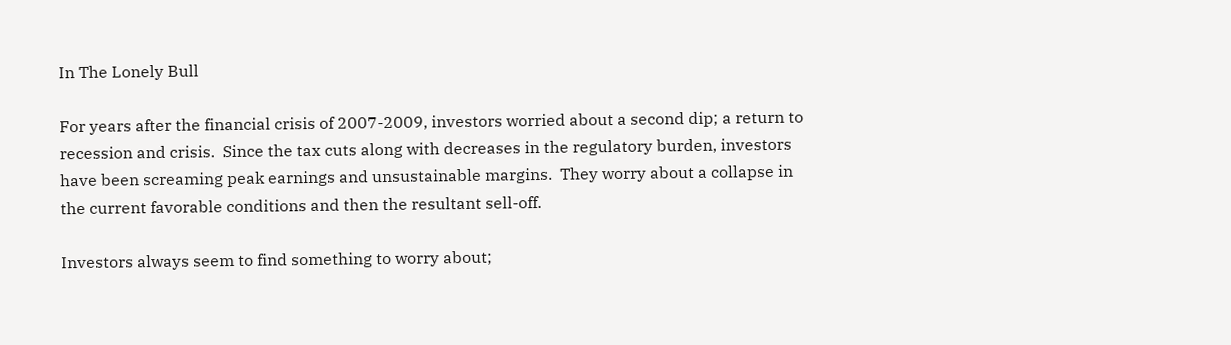In The Lonely Bull

For years after the financial crisis of 2007-2009, investors worried about a second dip; a return to recession and crisis.  Since the tax cuts along with decreases in the regulatory burden, investors have been screaming peak earnings and unsustainable margins.  They worry about a collapse in the current favorable conditions and then the resultant sell-off.

Investors always seem to find something to worry about;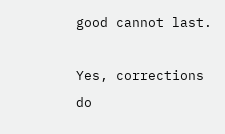good cannot last.

Yes, corrections do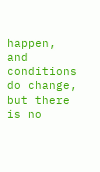happen, and conditions do change, but there is no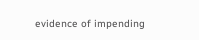evidence of impending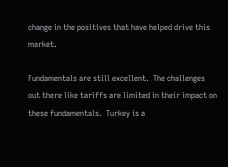change in the positives that have helped drive this market.

Fundamentals are still excellent.  The challenges out there like tariffs are limited in their impact on these fundamentals.  Turkey is a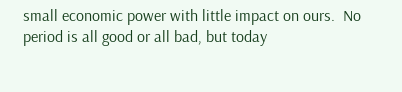small economic power with little impact on ours.  No period is all good or all bad, but today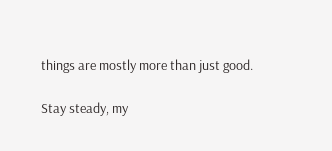things are mostly more than just good.

Stay steady, my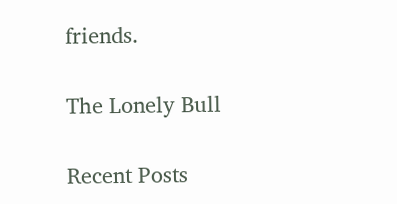friends.

The Lonely Bull

Recent Posts